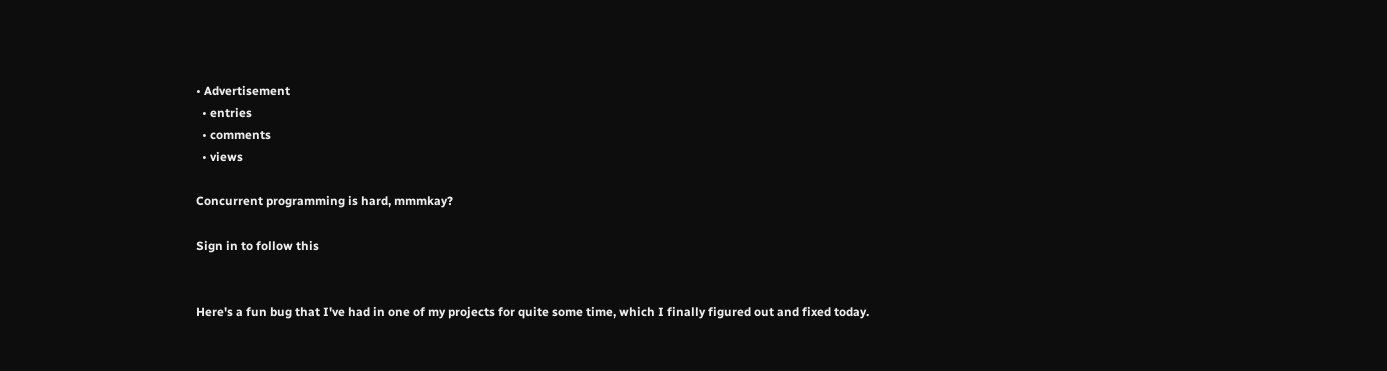• Advertisement
  • entries
  • comments
  • views

Concurrent programming is hard, mmmkay?

Sign in to follow this


Here's a fun bug that I've had in one of my projects for quite some time, which I finally figured out and fixed today.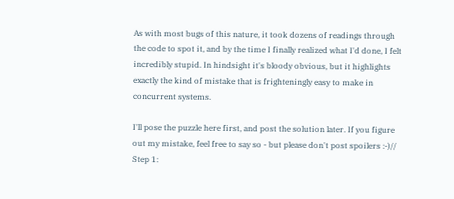As with most bugs of this nature, it took dozens of readings through the code to spot it, and by the time I finally realized what I'd done, I felt incredibly stupid. In hindsight it's bloody obvious, but it highlights exactly the kind of mistake that is frighteningly easy to make in concurrent systems.

I'll pose the puzzle here first, and post the solution later. If you figure out my mistake, feel free to say so - but please don't post spoilers :-)// Step 1: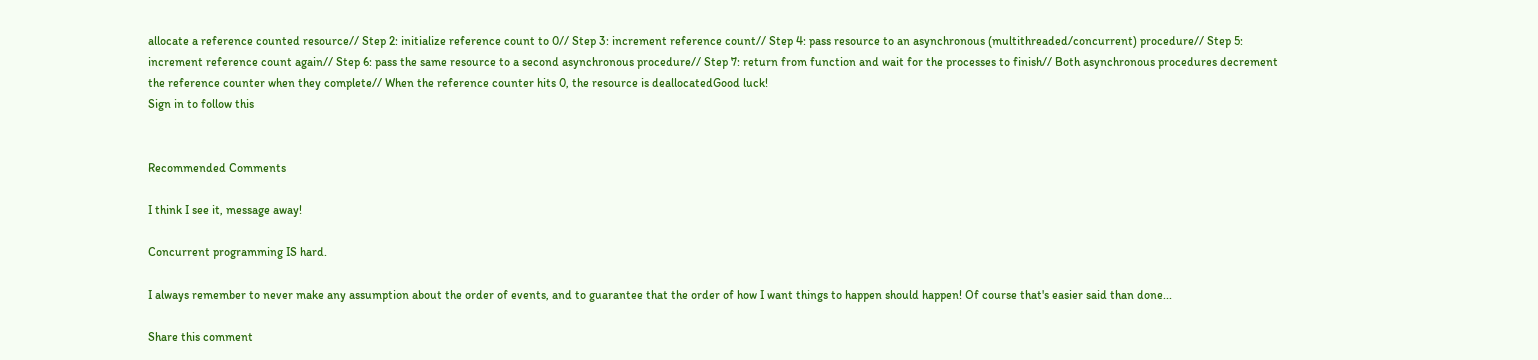allocate a reference counted resource// Step 2: initialize reference count to 0// Step 3: increment reference count// Step 4: pass resource to an asynchronous (multithreaded/concurrent) procedure// Step 5: increment reference count again// Step 6: pass the same resource to a second asynchronous procedure// Step 7: return from function and wait for the processes to finish// Both asynchronous procedures decrement the reference counter when they complete// When the reference counter hits 0, the resource is deallocatedGood luck!
Sign in to follow this


Recommended Comments

I think I see it, message away!

Concurrent programming IS hard.

I always remember to never make any assumption about the order of events, and to guarantee that the order of how I want things to happen should happen! Of course that's easier said than done...

Share this comment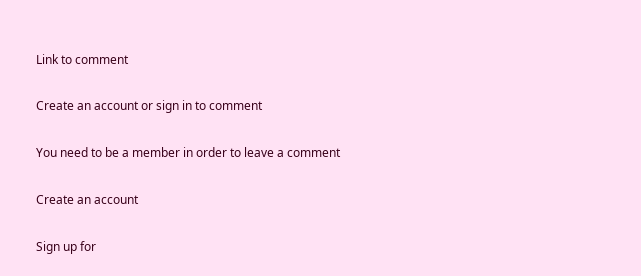Link to comment

Create an account or sign in to comment

You need to be a member in order to leave a comment

Create an account

Sign up for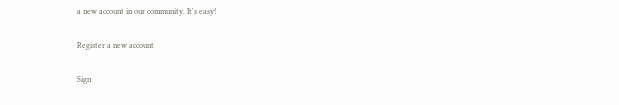a new account in our community. It's easy!

Register a new account

Sign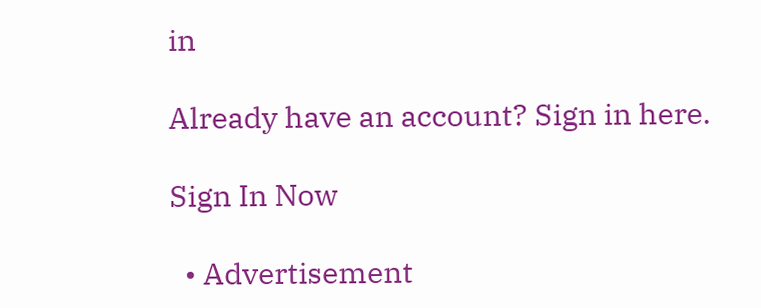in

Already have an account? Sign in here.

Sign In Now

  • Advertisement